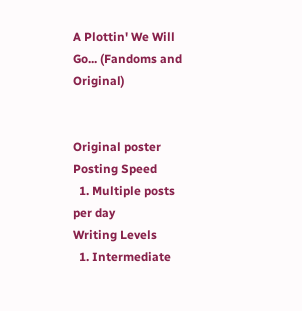A Plottin' We Will Go... (Fandoms and Original)


Original poster
Posting Speed
  1. Multiple posts per day
Writing Levels
  1. Intermediate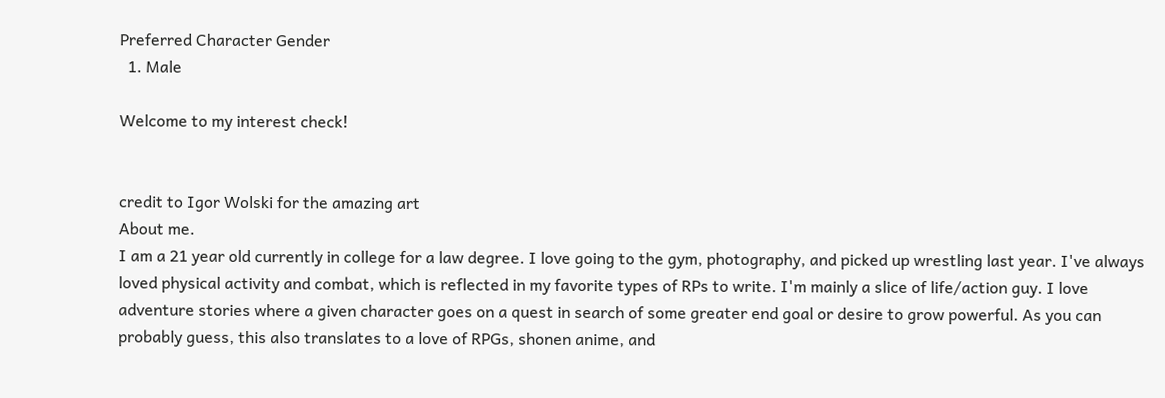Preferred Character Gender
  1. Male

Welcome to my interest check!


credit to Igor Wolski for the amazing art
About me.
I am a 21 year old currently in college for a law degree. I love going to the gym, photography, and picked up wrestling last year. I've always loved physical activity and combat, which is reflected in my favorite types of RPs to write. I'm mainly a slice of life/action guy. I love adventure stories where a given character goes on a quest in search of some greater end goal or desire to grow powerful. As you can probably guess, this also translates to a love of RPGs, shonen anime, and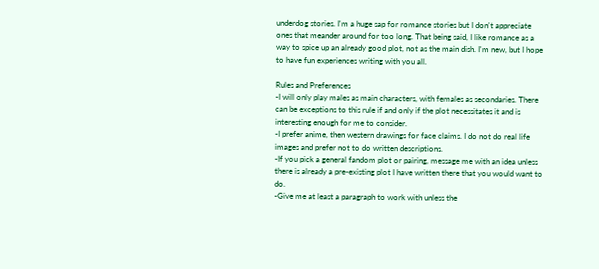underdog stories. I'm a huge sap for romance stories but I don't appreciate ones that meander around for too long. That being said, I like romance as a way to spice up an already good plot, not as the main dish. I'm new, but I hope to have fun experiences writing with you all.

Rules and Preferences
-I will only play males as main characters, with females as secondaries. There can be exceptions to this rule if and only if the plot necessitates it and is interesting enough for me to consider.
-I prefer anime, then western drawings for face claims. I do not do real life images and prefer not to do written descriptions.
-If you pick a general fandom plot or pairing, message me with an idea unless there is already a pre-existing plot I have written there that you would want to do.
-Give me at least a paragraph to work with unless the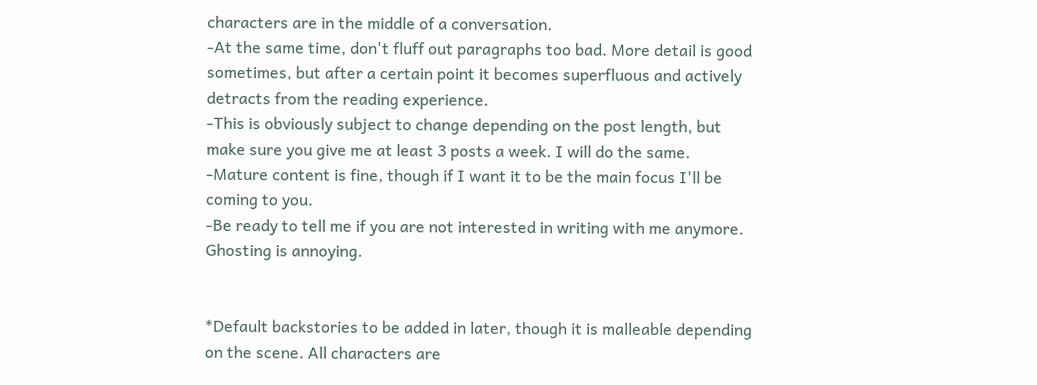characters are in the middle of a conversation.
-At the same time, don't fluff out paragraphs too bad. More detail is good sometimes, but after a certain point it becomes superfluous and actively detracts from the reading experience.
-This is obviously subject to change depending on the post length, but make sure you give me at least 3 posts a week. I will do the same.
-Mature content is fine, though if I want it to be the main focus I'll be coming to you.
-Be ready to tell me if you are not interested in writing with me anymore. Ghosting is annoying.


*Default backstories to be added in later, though it is malleable depending on the scene. All characters are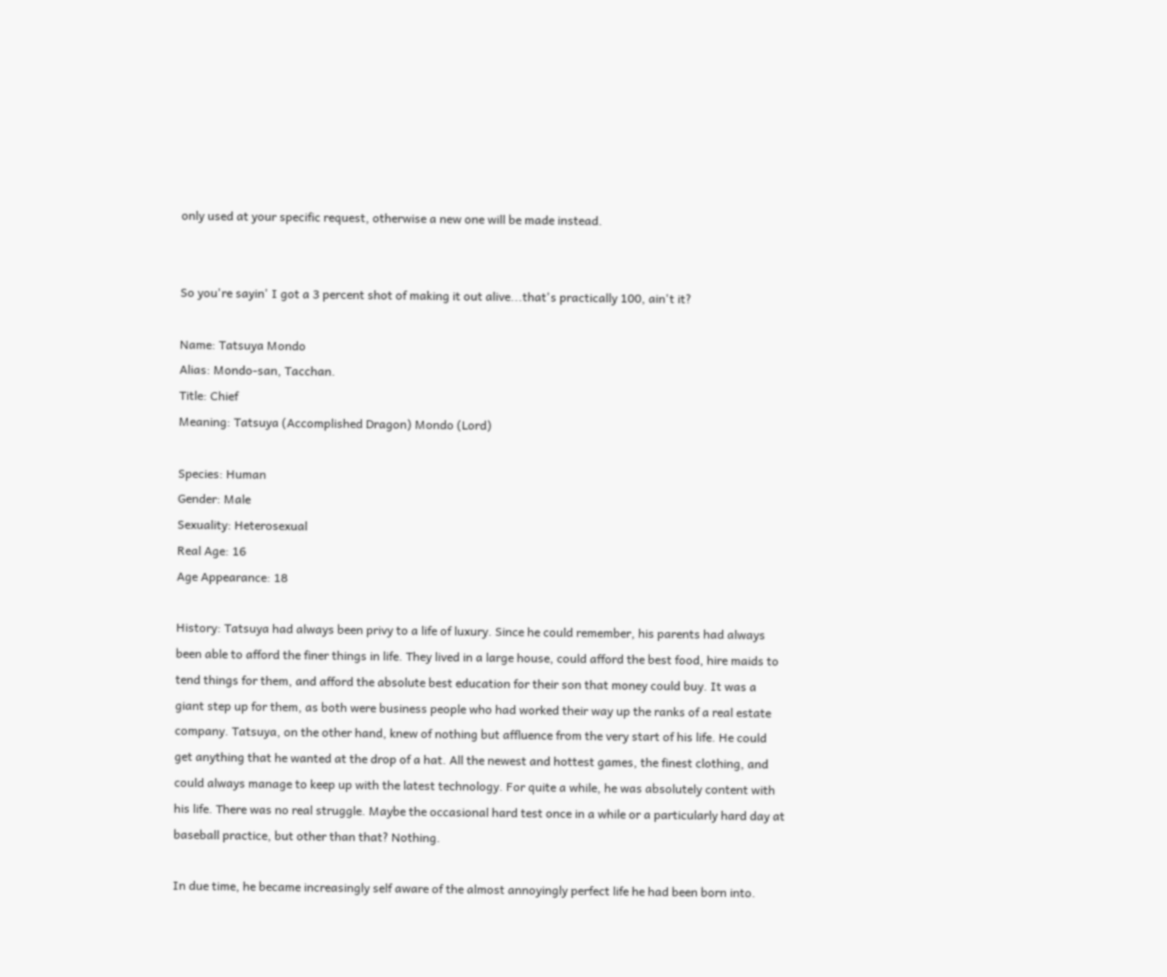only used at your specific request, otherwise a new one will be made instead.


So you're sayin' I got a 3 percent shot of making it out alive...that's practically 100, ain't it?

Name: Tatsuya Mondo
Alias: Mondo-san, Tacchan.
Title: Chief
Meaning: Tatsuya (Accomplished Dragon) Mondo (Lord)

Species: Human
Gender: Male
Sexuality: Heterosexual
Real Age: 16
Age Appearance: 18

History: Tatsuya had always been privy to a life of luxury. Since he could remember, his parents had always been able to afford the finer things in life. They lived in a large house, could afford the best food, hire maids to tend things for them, and afford the absolute best education for their son that money could buy. It was a giant step up for them, as both were business people who had worked their way up the ranks of a real estate company. Tatsuya, on the other hand, knew of nothing but affluence from the very start of his life. He could get anything that he wanted at the drop of a hat. All the newest and hottest games, the finest clothing, and could always manage to keep up with the latest technology. For quite a while, he was absolutely content with his life. There was no real struggle. Maybe the occasional hard test once in a while or a particularly hard day at baseball practice, but other than that? Nothing.

In due time, he became increasingly self aware of the almost annoyingly perfect life he had been born into.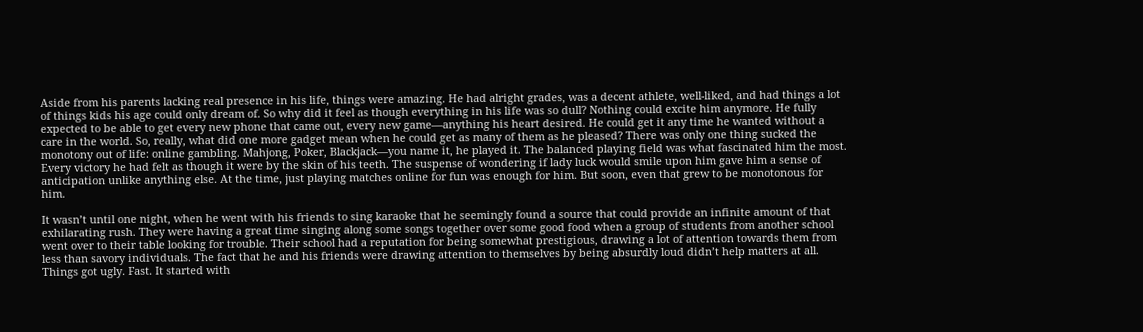Aside from his parents lacking real presence in his life, things were amazing. He had alright grades, was a decent athlete, well-liked, and had things a lot of things kids his age could only dream of. So why did it feel as though everything in his life was so dull? Nothing could excite him anymore. He fully expected to be able to get every new phone that came out, every new game—anything his heart desired. He could get it any time he wanted without a care in the world. So, really, what did one more gadget mean when he could get as many of them as he pleased? There was only one thing sucked the monotony out of life: online gambling. Mahjong, Poker, Blackjack—you name it, he played it. The balanced playing field was what fascinated him the most. Every victory he had felt as though it were by the skin of his teeth. The suspense of wondering if lady luck would smile upon him gave him a sense of anticipation unlike anything else. At the time, just playing matches online for fun was enough for him. But soon, even that grew to be monotonous for him.

It wasn’t until one night, when he went with his friends to sing karaoke that he seemingly found a source that could provide an infinite amount of that exhilarating rush. They were having a great time singing along some songs together over some good food when a group of students from another school went over to their table looking for trouble. Their school had a reputation for being somewhat prestigious, drawing a lot of attention towards them from less than savory individuals. The fact that he and his friends were drawing attention to themselves by being absurdly loud didn’t help matters at all. Things got ugly. Fast. It started with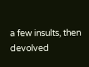a few insults, then devolved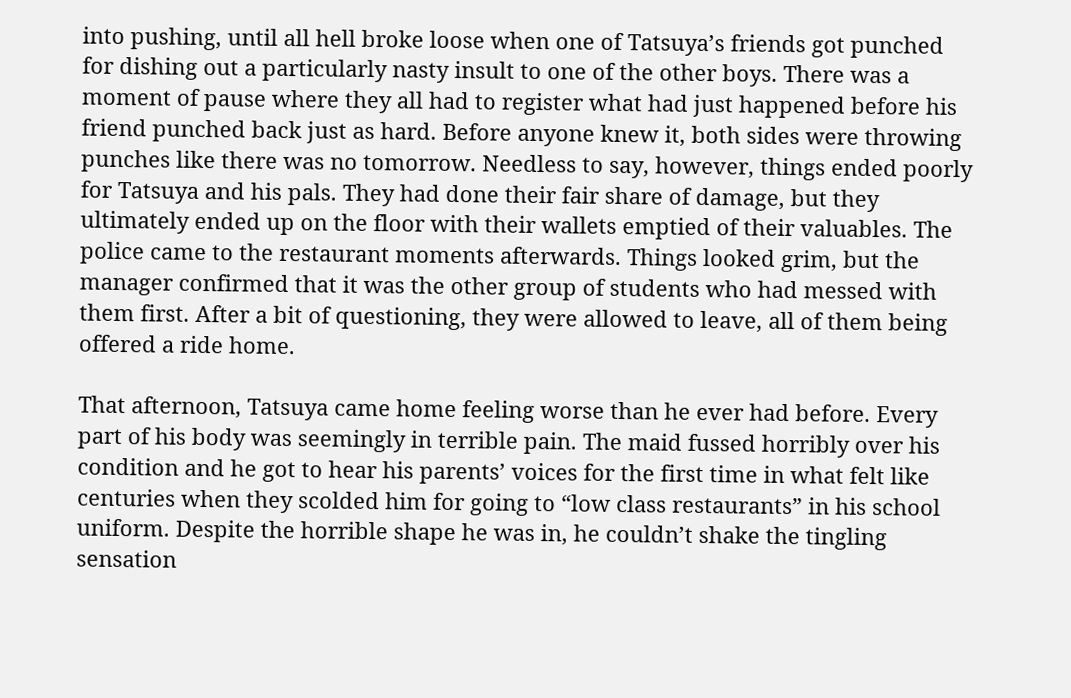into pushing, until all hell broke loose when one of Tatsuya’s friends got punched for dishing out a particularly nasty insult to one of the other boys. There was a moment of pause where they all had to register what had just happened before his friend punched back just as hard. Before anyone knew it, both sides were throwing punches like there was no tomorrow. Needless to say, however, things ended poorly for Tatsuya and his pals. They had done their fair share of damage, but they ultimately ended up on the floor with their wallets emptied of their valuables. The police came to the restaurant moments afterwards. Things looked grim, but the manager confirmed that it was the other group of students who had messed with them first. After a bit of questioning, they were allowed to leave, all of them being offered a ride home.

That afternoon, Tatsuya came home feeling worse than he ever had before. Every part of his body was seemingly in terrible pain. The maid fussed horribly over his condition and he got to hear his parents’ voices for the first time in what felt like centuries when they scolded him for going to “low class restaurants” in his school uniform. Despite the horrible shape he was in, he couldn’t shake the tingling sensation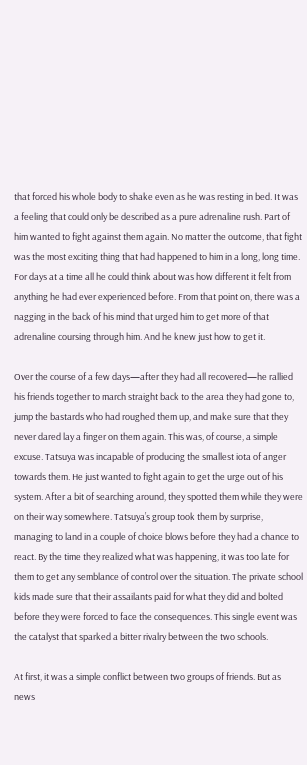that forced his whole body to shake even as he was resting in bed. It was a feeling that could only be described as a pure adrenaline rush. Part of him wanted to fight against them again. No matter the outcome, that fight was the most exciting thing that had happened to him in a long, long time. For days at a time all he could think about was how different it felt from anything he had ever experienced before. From that point on, there was a nagging in the back of his mind that urged him to get more of that adrenaline coursing through him. And he knew just how to get it.

Over the course of a few days—after they had all recovered—he rallied his friends together to march straight back to the area they had gone to, jump the bastards who had roughed them up, and make sure that they never dared lay a finger on them again. This was, of course, a simple excuse. Tatsuya was incapable of producing the smallest iota of anger towards them. He just wanted to fight again to get the urge out of his system. After a bit of searching around, they spotted them while they were on their way somewhere. Tatsuya’s group took them by surprise, managing to land in a couple of choice blows before they had a chance to react. By the time they realized what was happening, it was too late for them to get any semblance of control over the situation. The private school kids made sure that their assailants paid for what they did and bolted before they were forced to face the consequences. This single event was the catalyst that sparked a bitter rivalry between the two schools.

At first, it was a simple conflict between two groups of friends. But as news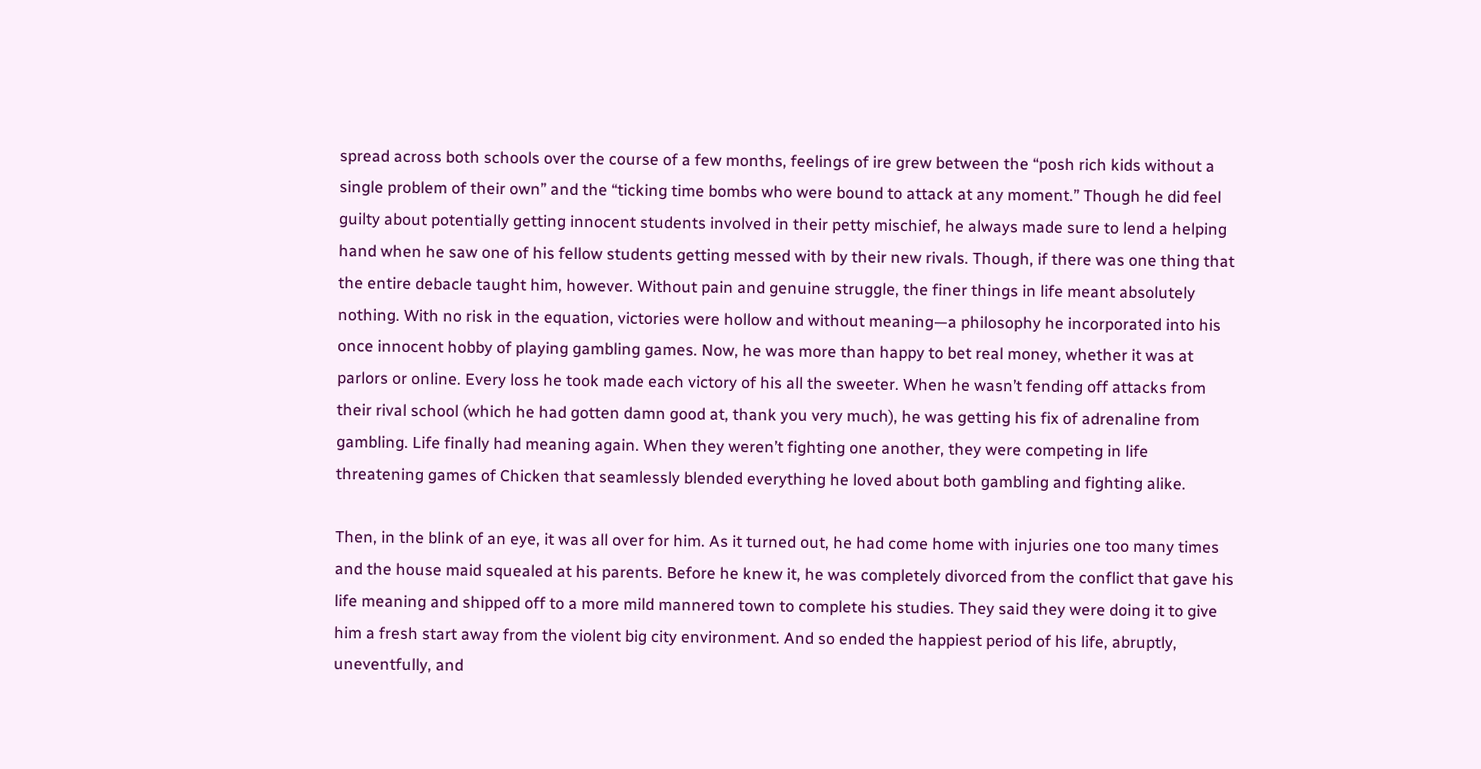spread across both schools over the course of a few months, feelings of ire grew between the “posh rich kids without a single problem of their own” and the “ticking time bombs who were bound to attack at any moment.” Though he did feel guilty about potentially getting innocent students involved in their petty mischief, he always made sure to lend a helping hand when he saw one of his fellow students getting messed with by their new rivals. Though, if there was one thing that the entire debacle taught him, however. Without pain and genuine struggle, the finer things in life meant absolutely nothing. With no risk in the equation, victories were hollow and without meaning—a philosophy he incorporated into his once innocent hobby of playing gambling games. Now, he was more than happy to bet real money, whether it was at parlors or online. Every loss he took made each victory of his all the sweeter. When he wasn’t fending off attacks from their rival school (which he had gotten damn good at, thank you very much), he was getting his fix of adrenaline from gambling. Life finally had meaning again. When they weren’t fighting one another, they were competing in life threatening games of Chicken that seamlessly blended everything he loved about both gambling and fighting alike.

Then, in the blink of an eye, it was all over for him. As it turned out, he had come home with injuries one too many times and the house maid squealed at his parents. Before he knew it, he was completely divorced from the conflict that gave his life meaning and shipped off to a more mild mannered town to complete his studies. They said they were doing it to give him a fresh start away from the violent big city environment. And so ended the happiest period of his life, abruptly, uneventfully, and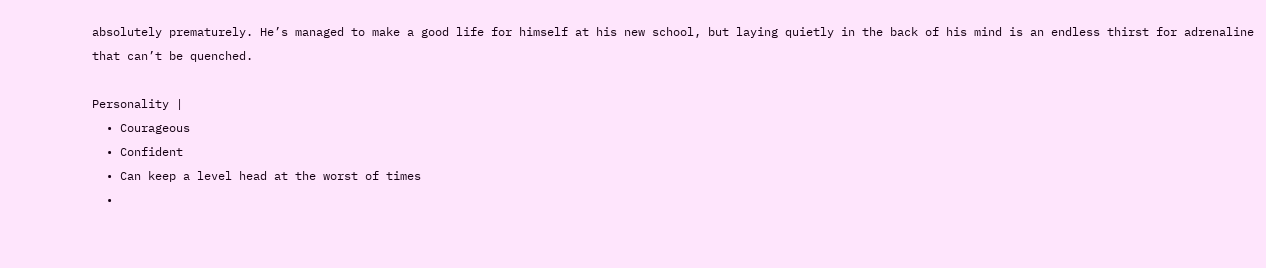absolutely prematurely. He’s managed to make a good life for himself at his new school, but laying quietly in the back of his mind is an endless thirst for adrenaline that can’t be quenched.

Personality |
  • Courageous
  • Confident
  • Can keep a level head at the worst of times
  •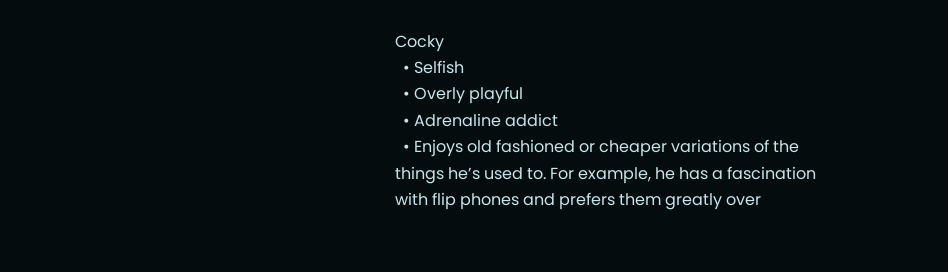Cocky
  • Selfish
  • Overly playful
  • Adrenaline addict
  • Enjoys old fashioned or cheaper variations of the things he’s used to. For example, he has a fascination with flip phones and prefers them greatly over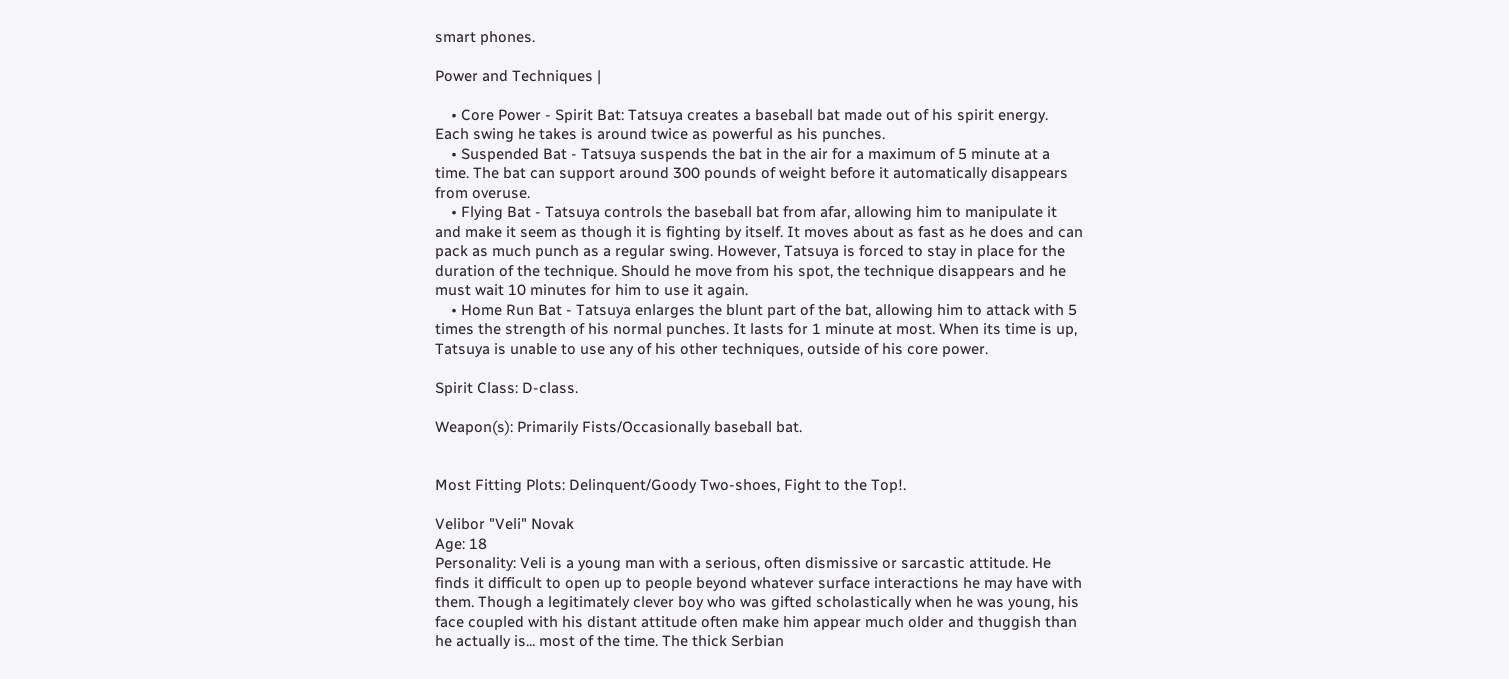smart phones.

Power and Techniques |

    • Core Power - Spirit Bat: Tatsuya creates a baseball bat made out of his spirit energy. Each swing he takes is around twice as powerful as his punches.
    • Suspended Bat - Tatsuya suspends the bat in the air for a maximum of 5 minute at a time. The bat can support around 300 pounds of weight before it automatically disappears from overuse.
    • Flying Bat - Tatsuya controls the baseball bat from afar, allowing him to manipulate it and make it seem as though it is fighting by itself. It moves about as fast as he does and can pack as much punch as a regular swing. However, Tatsuya is forced to stay in place for the duration of the technique. Should he move from his spot, the technique disappears and he must wait 10 minutes for him to use it again.
    • Home Run Bat - Tatsuya enlarges the blunt part of the bat, allowing him to attack with 5 times the strength of his normal punches. It lasts for 1 minute at most. When its time is up, Tatsuya is unable to use any of his other techniques, outside of his core power.

Spirit Class: D-class.

Weapon(s): Primarily Fists/Occasionally baseball bat.


Most Fitting Plots: Delinquent/Goody Two-shoes, Fight to the Top!.

Velibor "Veli" Novak
Age: 18
Personality: Veli is a young man with a serious, often dismissive or sarcastic attitude. He finds it difficult to open up to people beyond whatever surface interactions he may have with them. Though a legitimately clever boy who was gifted scholastically when he was young, his face coupled with his distant attitude often make him appear much older and thuggish than he actually is... most of the time. The thick Serbian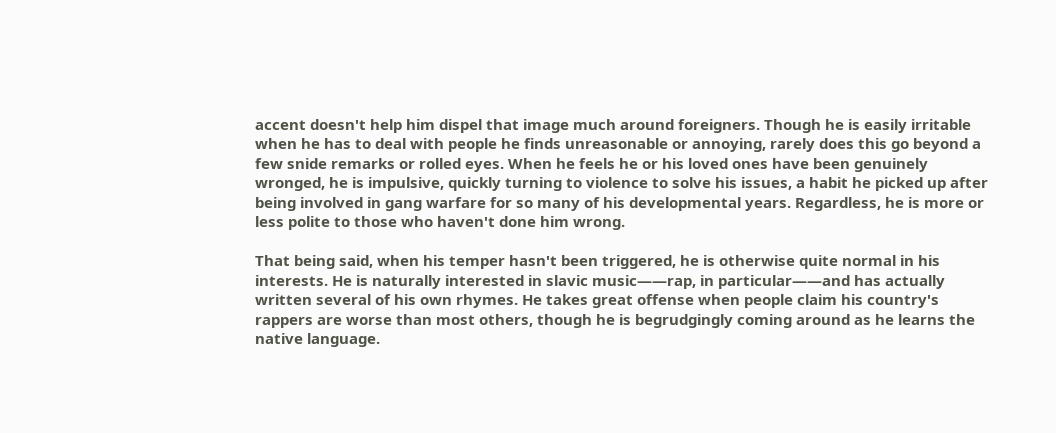accent doesn't help him dispel that image much around foreigners. Though he is easily irritable when he has to deal with people he finds unreasonable or annoying, rarely does this go beyond a few snide remarks or rolled eyes. When he feels he or his loved ones have been genuinely wronged, he is impulsive, quickly turning to violence to solve his issues, a habit he picked up after being involved in gang warfare for so many of his developmental years. Regardless, he is more or less polite to those who haven't done him wrong.

That being said, when his temper hasn't been triggered, he is otherwise quite normal in his interests. He is naturally interested in slavic music——rap, in particular——and has actually written several of his own rhymes. He takes great offense when people claim his country's rappers are worse than most others, though he is begrudgingly coming around as he learns the native language.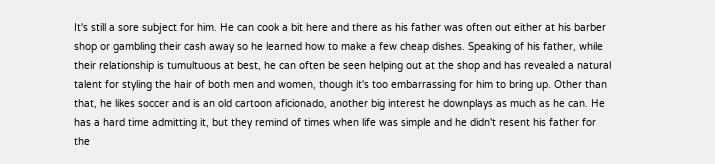It's still a sore subject for him. He can cook a bit here and there as his father was often out either at his barber shop or gambling their cash away so he learned how to make a few cheap dishes. Speaking of his father, while their relationship is tumultuous at best, he can often be seen helping out at the shop and has revealed a natural talent for styling the hair of both men and women, though it's too embarrassing for him to bring up. Other than that, he likes soccer and is an old cartoon aficionado, another big interest he downplays as much as he can. He has a hard time admitting it, but they remind of times when life was simple and he didn't resent his father for the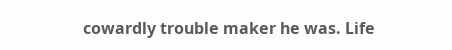cowardly trouble maker he was. Life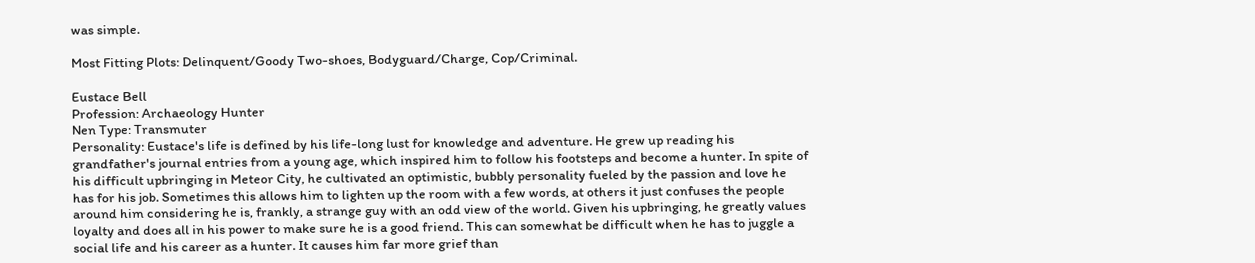was simple.

Most Fitting Plots: Delinquent/Goody Two-shoes, Bodyguard/Charge, Cop/Criminal.

Eustace Bell
Profession: Archaeology Hunter
Nen Type: Transmuter
Personality: Eustace's life is defined by his life-long lust for knowledge and adventure. He grew up reading his grandfather's journal entries from a young age, which inspired him to follow his footsteps and become a hunter. In spite of his difficult upbringing in Meteor City, he cultivated an optimistic, bubbly personality fueled by the passion and love he has for his job. Sometimes this allows him to lighten up the room with a few words, at others it just confuses the people around him considering he is, frankly, a strange guy with an odd view of the world. Given his upbringing, he greatly values loyalty and does all in his power to make sure he is a good friend. This can somewhat be difficult when he has to juggle a social life and his career as a hunter. It causes him far more grief than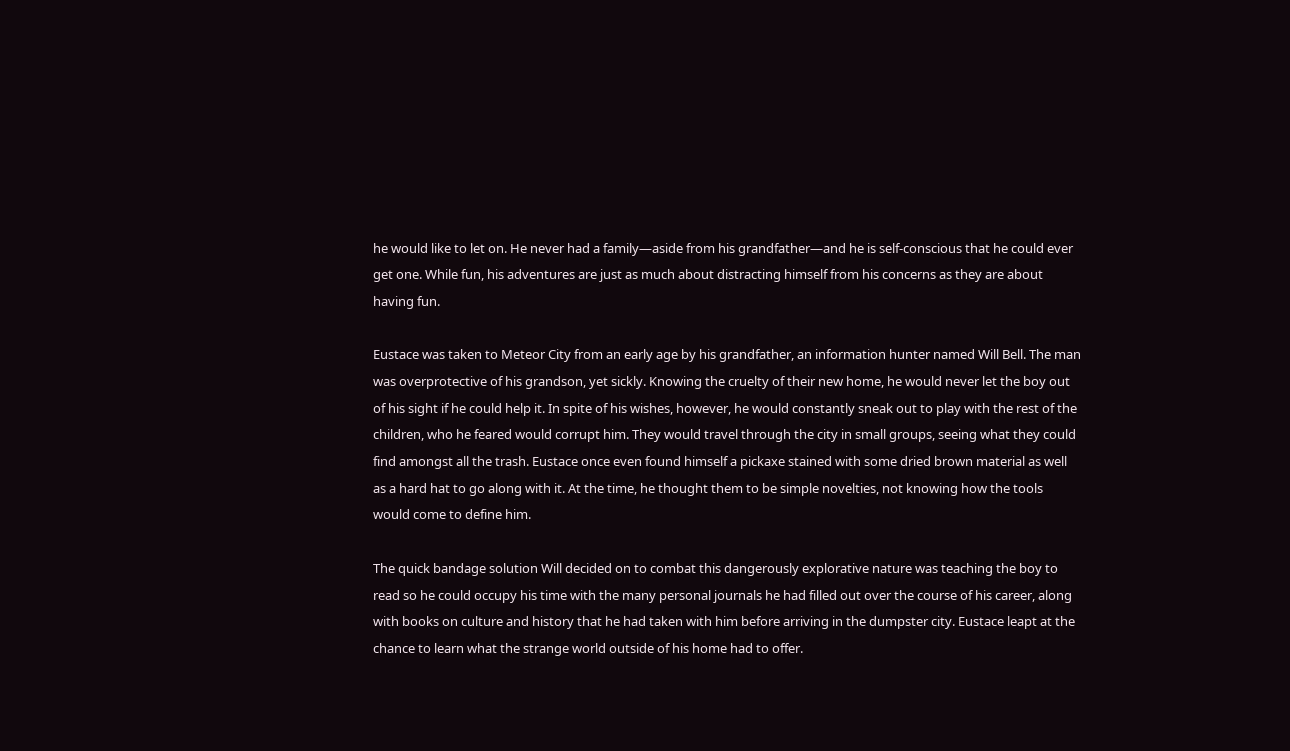he would like to let on. He never had a family—aside from his grandfather—and he is self-conscious that he could ever get one. While fun, his adventures are just as much about distracting himself from his concerns as they are about having fun.

Eustace was taken to Meteor City from an early age by his grandfather, an information hunter named Will Bell. The man was overprotective of his grandson, yet sickly. Knowing the cruelty of their new home, he would never let the boy out of his sight if he could help it. In spite of his wishes, however, he would constantly sneak out to play with the rest of the children, who he feared would corrupt him. They would travel through the city in small groups, seeing what they could find amongst all the trash. Eustace once even found himself a pickaxe stained with some dried brown material as well as a hard hat to go along with it. At the time, he thought them to be simple novelties, not knowing how the tools would come to define him.

The quick bandage solution Will decided on to combat this dangerously explorative nature was teaching the boy to read so he could occupy his time with the many personal journals he had filled out over the course of his career, along with books on culture and history that he had taken with him before arriving in the dumpster city. Eustace leapt at the chance to learn what the strange world outside of his home had to offer.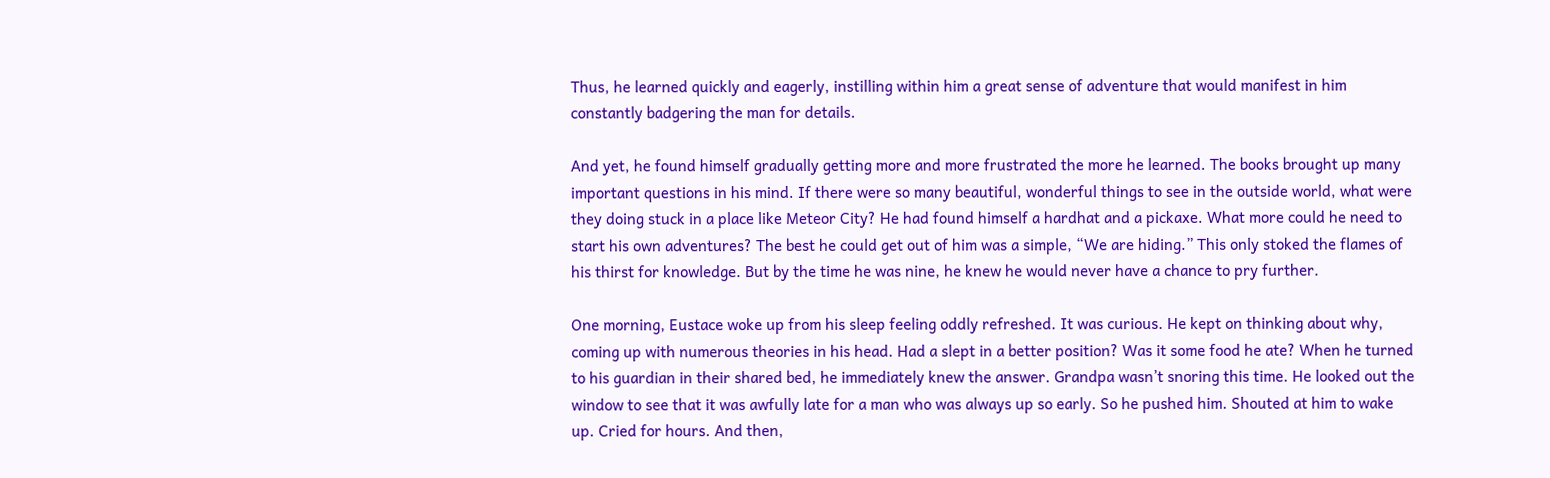Thus, he learned quickly and eagerly, instilling within him a great sense of adventure that would manifest in him constantly badgering the man for details.

And yet, he found himself gradually getting more and more frustrated the more he learned. The books brought up many important questions in his mind. If there were so many beautiful, wonderful things to see in the outside world, what were they doing stuck in a place like Meteor City? He had found himself a hardhat and a pickaxe. What more could he need to start his own adventures? The best he could get out of him was a simple, “We are hiding.” This only stoked the flames of his thirst for knowledge. But by the time he was nine, he knew he would never have a chance to pry further.

One morning, Eustace woke up from his sleep feeling oddly refreshed. It was curious. He kept on thinking about why, coming up with numerous theories in his head. Had a slept in a better position? Was it some food he ate? When he turned to his guardian in their shared bed, he immediately knew the answer. Grandpa wasn’t snoring this time. He looked out the window to see that it was awfully late for a man who was always up so early. So he pushed him. Shouted at him to wake up. Cried for hours. And then,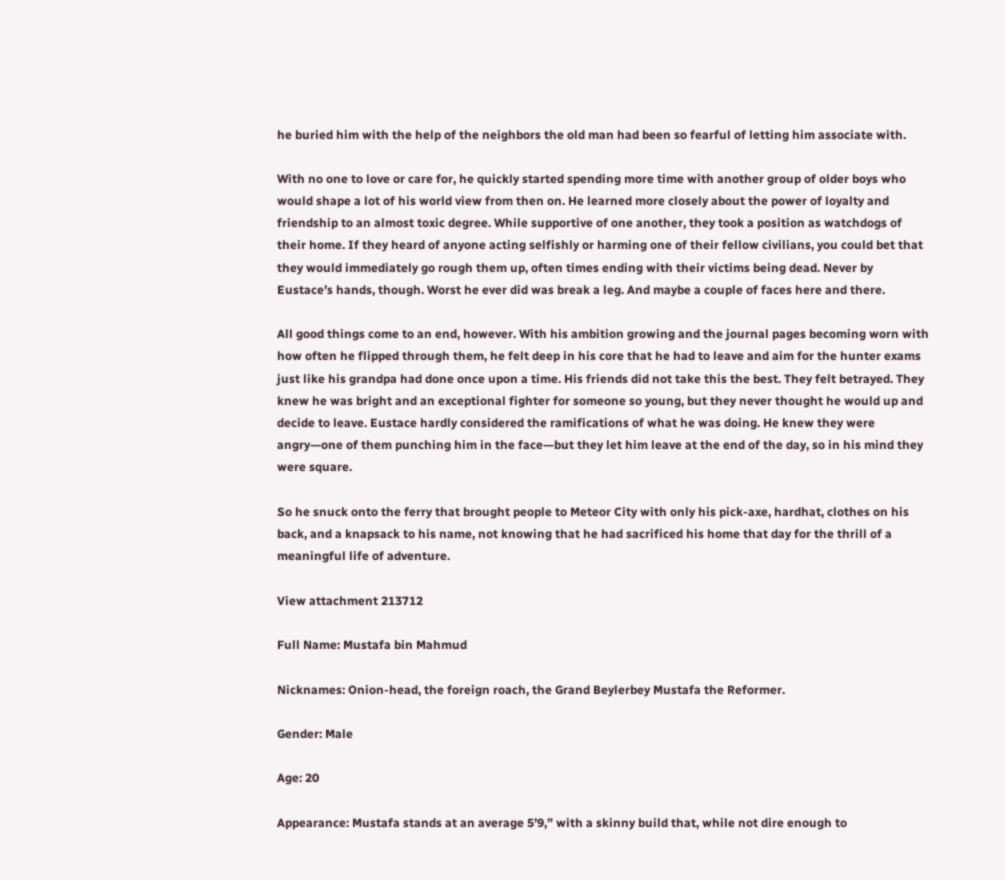he buried him with the help of the neighbors the old man had been so fearful of letting him associate with.

With no one to love or care for, he quickly started spending more time with another group of older boys who would shape a lot of his world view from then on. He learned more closely about the power of loyalty and friendship to an almost toxic degree. While supportive of one another, they took a position as watchdogs of their home. If they heard of anyone acting selfishly or harming one of their fellow civilians, you could bet that they would immediately go rough them up, often times ending with their victims being dead. Never by Eustace’s hands, though. Worst he ever did was break a leg. And maybe a couple of faces here and there.

All good things come to an end, however. With his ambition growing and the journal pages becoming worn with how often he flipped through them, he felt deep in his core that he had to leave and aim for the hunter exams just like his grandpa had done once upon a time. His friends did not take this the best. They felt betrayed. They knew he was bright and an exceptional fighter for someone so young, but they never thought he would up and decide to leave. Eustace hardly considered the ramifications of what he was doing. He knew they were angry—one of them punching him in the face—but they let him leave at the end of the day, so in his mind they were square.

So he snuck onto the ferry that brought people to Meteor City with only his pick-axe, hardhat, clothes on his back, and a knapsack to his name, not knowing that he had sacrificed his home that day for the thrill of a meaningful life of adventure.

View attachment 213712

Full Name: Mustafa bin Mahmud

Nicknames: Onion-head, the foreign roach, the Grand Beylerbey Mustafa the Reformer.

Gender: Male

Age: 20

Appearance: Mustafa stands at an average 5’9,” with a skinny build that, while not dire enough to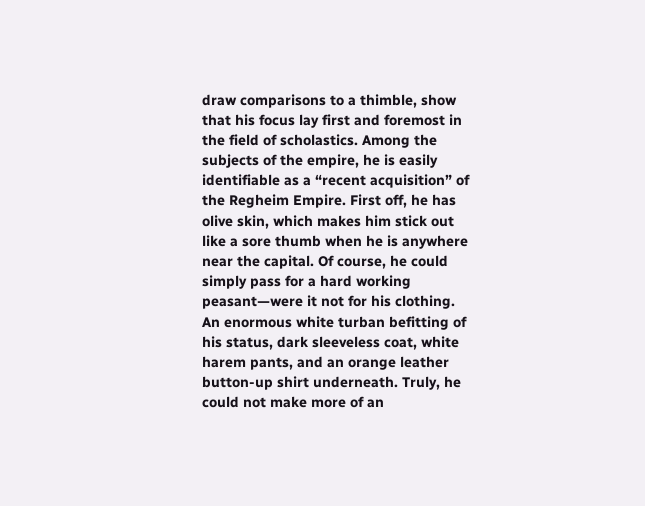draw comparisons to a thimble, show that his focus lay first and foremost in the field of scholastics. Among the subjects of the empire, he is easily identifiable as a “recent acquisition” of the Regheim Empire. First off, he has olive skin, which makes him stick out like a sore thumb when he is anywhere near the capital. Of course, he could simply pass for a hard working peasant—were it not for his clothing. An enormous white turban befitting of his status, dark sleeveless coat, white harem pants, and an orange leather button-up shirt underneath. Truly, he could not make more of an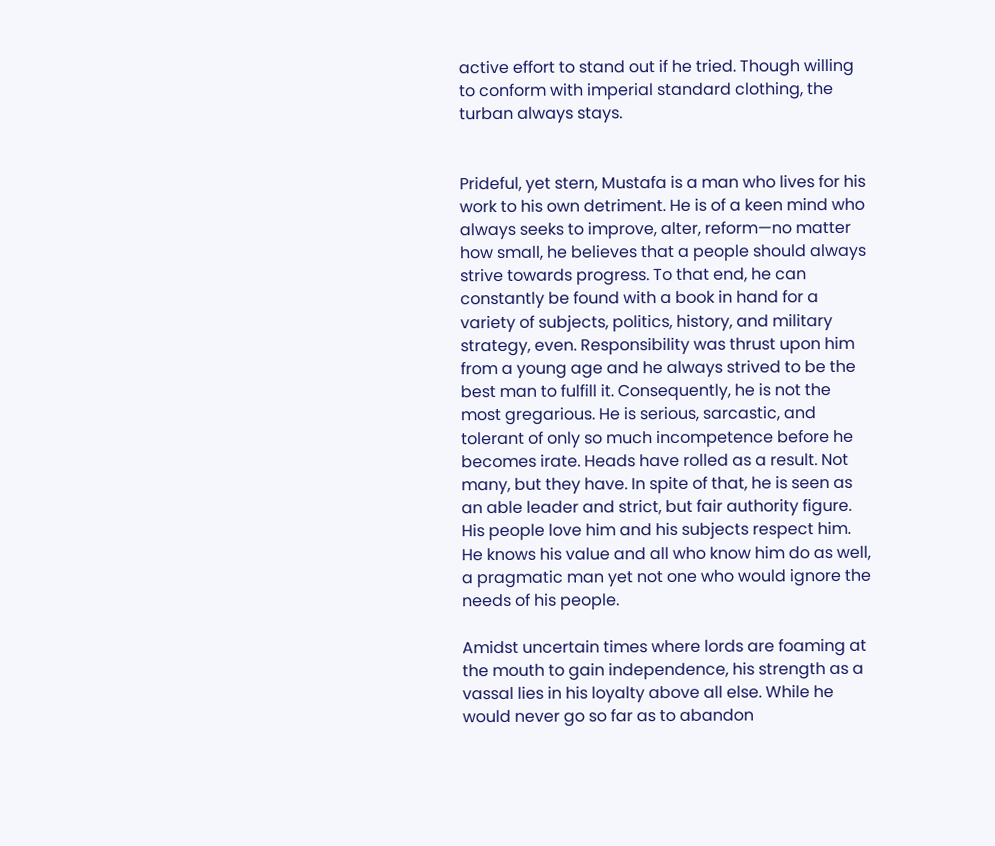active effort to stand out if he tried. Though willing to conform with imperial standard clothing, the turban always stays.


Prideful, yet stern, Mustafa is a man who lives for his work to his own detriment. He is of a keen mind who always seeks to improve, alter, reform—no matter how small, he believes that a people should always strive towards progress. To that end, he can constantly be found with a book in hand for a variety of subjects, politics, history, and military strategy, even. Responsibility was thrust upon him from a young age and he always strived to be the best man to fulfill it. Consequently, he is not the most gregarious. He is serious, sarcastic, and tolerant of only so much incompetence before he becomes irate. Heads have rolled as a result. Not many, but they have. In spite of that, he is seen as an able leader and strict, but fair authority figure. His people love him and his subjects respect him. He knows his value and all who know him do as well, a pragmatic man yet not one who would ignore the needs of his people.

Amidst uncertain times where lords are foaming at the mouth to gain independence, his strength as a vassal lies in his loyalty above all else. While he would never go so far as to abandon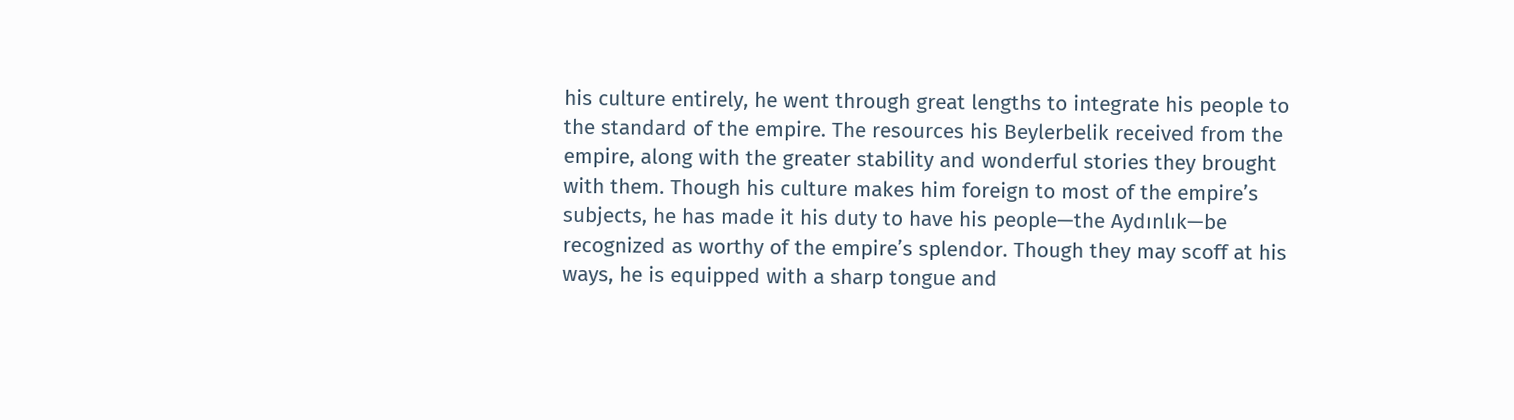his culture entirely, he went through great lengths to integrate his people to the standard of the empire. The resources his Beylerbelik received from the empire, along with the greater stability and wonderful stories they brought with them. Though his culture makes him foreign to most of the empire’s subjects, he has made it his duty to have his people—the Aydınlık—be recognized as worthy of the empire’s splendor. Though they may scoff at his ways, he is equipped with a sharp tongue and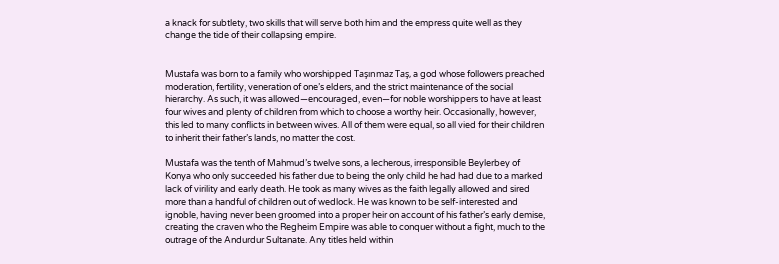a knack for subtlety, two skills that will serve both him and the empress quite well as they change the tide of their collapsing empire.


Mustafa was born to a family who worshipped Taşınmaz Taş, a god whose followers preached moderation, fertility, veneration of one’s elders, and the strict maintenance of the social hierarchy. As such, it was allowed—encouraged, even—for noble worshippers to have at least four wives and plenty of children from which to choose a worthy heir. Occasionally, however, this led to many conflicts in between wives. All of them were equal, so all vied for their children to inherit their father’s lands, no matter the cost.

Mustafa was the tenth of Mahmud’s twelve sons, a lecherous, irresponsible Beylerbey of Konya who only succeeded his father due to being the only child he had had due to a marked lack of virility and early death. He took as many wives as the faith legally allowed and sired more than a handful of children out of wedlock. He was known to be self-interested and ignoble, having never been groomed into a proper heir on account of his father’s early demise, creating the craven who the Regheim Empire was able to conquer without a fight, much to the outrage of the Andurdur Sultanate. Any titles held within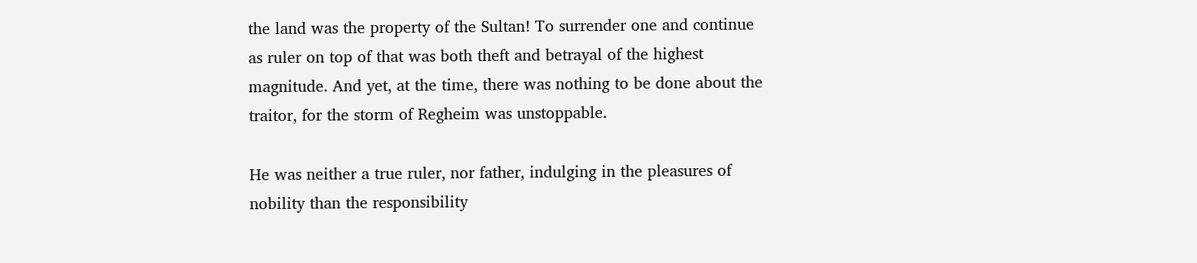the land was the property of the Sultan! To surrender one and continue as ruler on top of that was both theft and betrayal of the highest magnitude. And yet, at the time, there was nothing to be done about the traitor, for the storm of Regheim was unstoppable.

He was neither a true ruler, nor father, indulging in the pleasures of nobility than the responsibility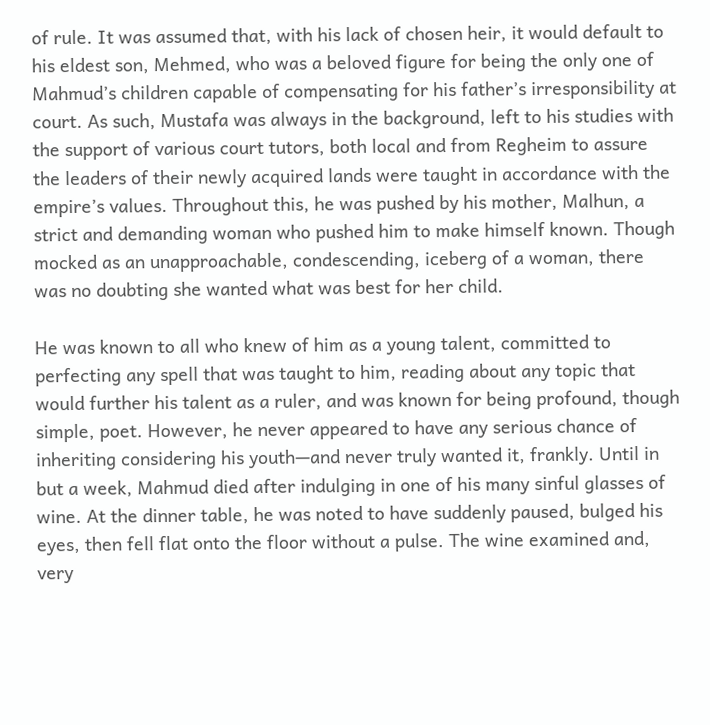of rule. It was assumed that, with his lack of chosen heir, it would default to his eldest son, Mehmed, who was a beloved figure for being the only one of Mahmud’s children capable of compensating for his father’s irresponsibility at court. As such, Mustafa was always in the background, left to his studies with the support of various court tutors, both local and from Regheim to assure the leaders of their newly acquired lands were taught in accordance with the empire’s values. Throughout this, he was pushed by his mother, Malhun, a strict and demanding woman who pushed him to make himself known. Though mocked as an unapproachable, condescending, iceberg of a woman, there was no doubting she wanted what was best for her child.

He was known to all who knew of him as a young talent, committed to perfecting any spell that was taught to him, reading about any topic that would further his talent as a ruler, and was known for being profound, though simple, poet. However, he never appeared to have any serious chance of inheriting considering his youth—and never truly wanted it, frankly. Until in but a week, Mahmud died after indulging in one of his many sinful glasses of wine. At the dinner table, he was noted to have suddenly paused, bulged his eyes, then fell flat onto the floor without a pulse. The wine examined and, very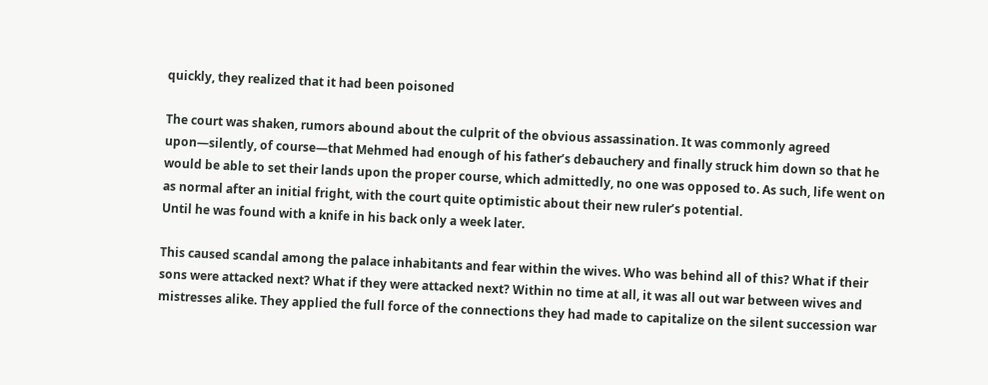quickly, they realized that it had been poisoned

The court was shaken, rumors abound about the culprit of the obvious assassination. It was commonly agreed upon—silently, of course—that Mehmed had enough of his father’s debauchery and finally struck him down so that he would be able to set their lands upon the proper course, which admittedly, no one was opposed to. As such, life went on as normal after an initial fright, with the court quite optimistic about their new ruler’s potential.
Until he was found with a knife in his back only a week later.

This caused scandal among the palace inhabitants and fear within the wives. Who was behind all of this? What if their sons were attacked next? What if they were attacked next? Within no time at all, it was all out war between wives and mistresses alike. They applied the full force of the connections they had made to capitalize on the silent succession war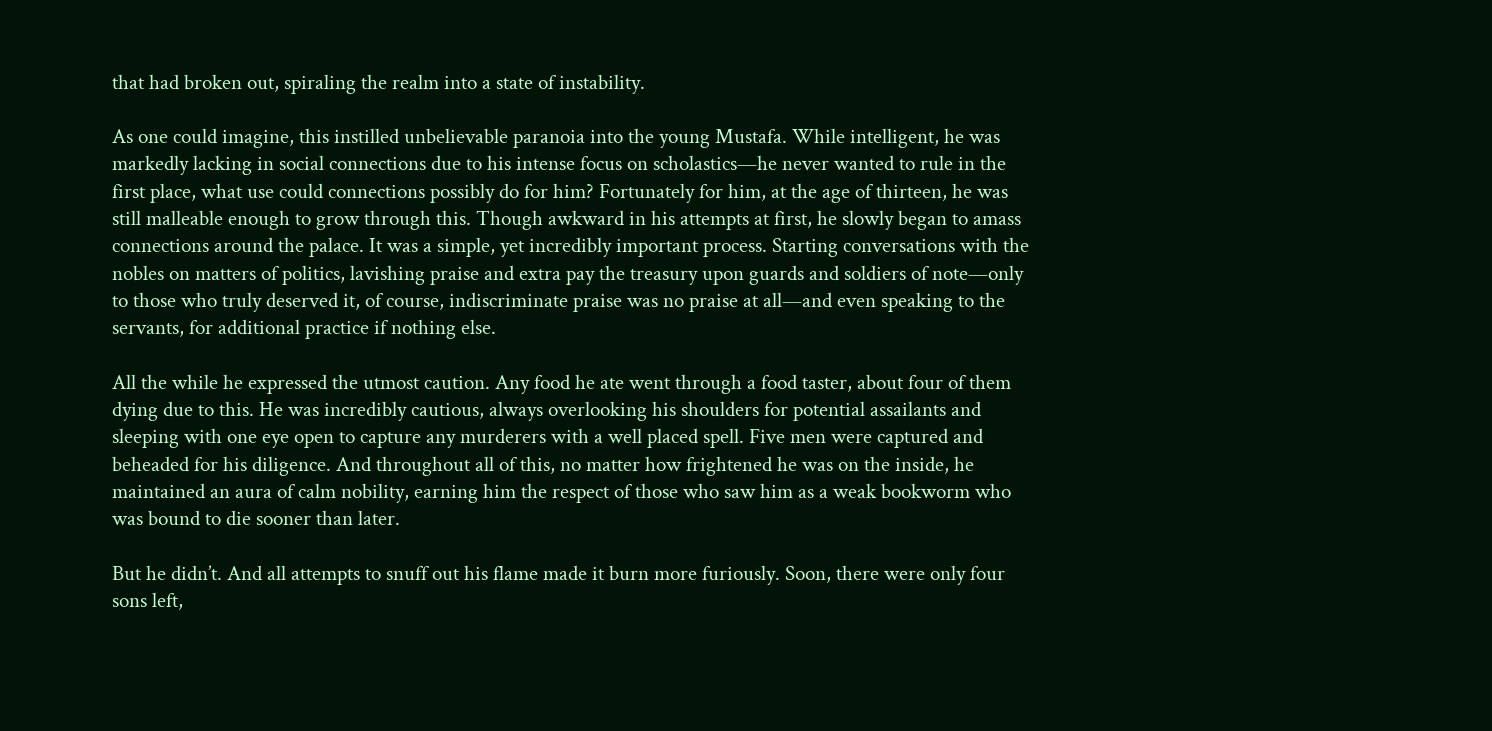that had broken out, spiraling the realm into a state of instability.

As one could imagine, this instilled unbelievable paranoia into the young Mustafa. While intelligent, he was markedly lacking in social connections due to his intense focus on scholastics—he never wanted to rule in the first place, what use could connections possibly do for him? Fortunately for him, at the age of thirteen, he was still malleable enough to grow through this. Though awkward in his attempts at first, he slowly began to amass connections around the palace. It was a simple, yet incredibly important process. Starting conversations with the nobles on matters of politics, lavishing praise and extra pay the treasury upon guards and soldiers of note—only to those who truly deserved it, of course, indiscriminate praise was no praise at all—and even speaking to the servants, for additional practice if nothing else.

All the while he expressed the utmost caution. Any food he ate went through a food taster, about four of them dying due to this. He was incredibly cautious, always overlooking his shoulders for potential assailants and sleeping with one eye open to capture any murderers with a well placed spell. Five men were captured and beheaded for his diligence. And throughout all of this, no matter how frightened he was on the inside, he maintained an aura of calm nobility, earning him the respect of those who saw him as a weak bookworm who was bound to die sooner than later.

But he didn’t. And all attempts to snuff out his flame made it burn more furiously. Soon, there were only four sons left,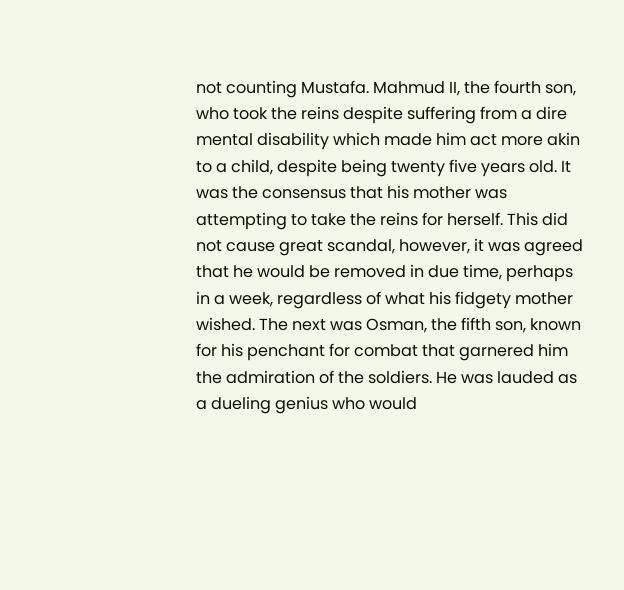not counting Mustafa. Mahmud II, the fourth son, who took the reins despite suffering from a dire mental disability which made him act more akin to a child, despite being twenty five years old. It was the consensus that his mother was attempting to take the reins for herself. This did not cause great scandal, however, it was agreed that he would be removed in due time, perhaps in a week, regardless of what his fidgety mother wished. The next was Osman, the fifth son, known for his penchant for combat that garnered him the admiration of the soldiers. He was lauded as a dueling genius who would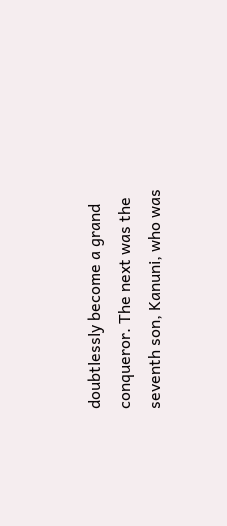doubtlessly become a grand conqueror. The next was the seventh son, Kanuni, who was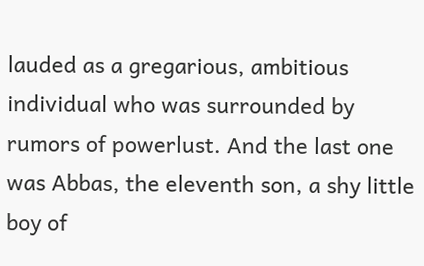lauded as a gregarious, ambitious individual who was surrounded by rumors of powerlust. And the last one was Abbas, the eleventh son, a shy little boy of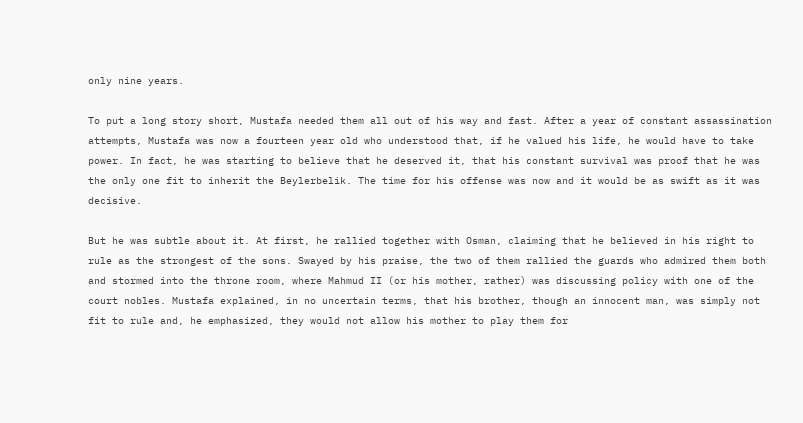only nine years.

To put a long story short, Mustafa needed them all out of his way and fast. After a year of constant assassination attempts, Mustafa was now a fourteen year old who understood that, if he valued his life, he would have to take power. In fact, he was starting to believe that he deserved it, that his constant survival was proof that he was the only one fit to inherit the Beylerbelik. The time for his offense was now and it would be as swift as it was decisive.

But he was subtle about it. At first, he rallied together with Osman, claiming that he believed in his right to rule as the strongest of the sons. Swayed by his praise, the two of them rallied the guards who admired them both and stormed into the throne room, where Mahmud II (or his mother, rather) was discussing policy with one of the court nobles. Mustafa explained, in no uncertain terms, that his brother, though an innocent man, was simply not fit to rule and, he emphasized, they would not allow his mother to play them for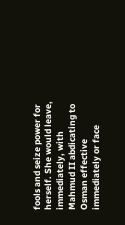fools and seize power for herself. She would leave, immediately, with Mahmud II abdicating to Osman effective immediately or face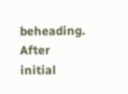beheading. After initial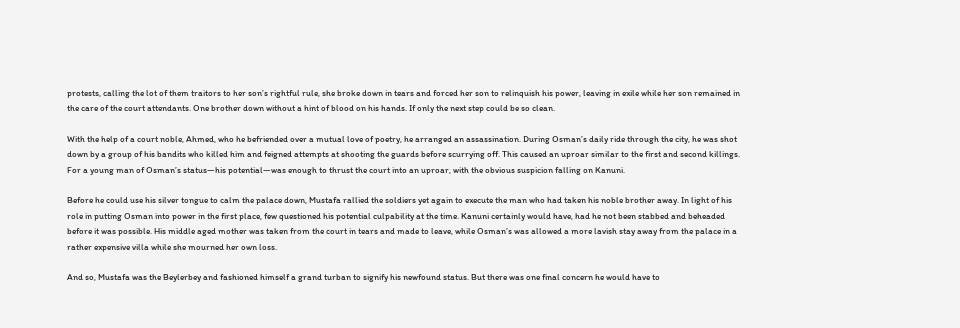protests, calling the lot of them traitors to her son’s rightful rule, she broke down in tears and forced her son to relinquish his power, leaving in exile while her son remained in the care of the court attendants. One brother down without a hint of blood on his hands. If only the next step could be so clean.

With the help of a court noble, Ahmed, who he befriended over a mutual love of poetry, he arranged an assassination. During Osman’s daily ride through the city, he was shot down by a group of his bandits who killed him and feigned attempts at shooting the guards before scurrying off. This caused an uproar similar to the first and second killings. For a young man of Osman’s status—his potential—was enough to thrust the court into an uproar, with the obvious suspicion falling on Kanuni.

Before he could use his silver tongue to calm the palace down, Mustafa rallied the soldiers yet again to execute the man who had taken his noble brother away. In light of his role in putting Osman into power in the first place, few questioned his potential culpability at the time. Kanuni certainly would have, had he not been stabbed and beheaded before it was possible. His middle aged mother was taken from the court in tears and made to leave, while Osman’s was allowed a more lavish stay away from the palace in a rather expensive villa while she mourned her own loss.

And so, Mustafa was the Beylerbey and fashioned himself a grand turban to signify his newfound status. But there was one final concern he would have to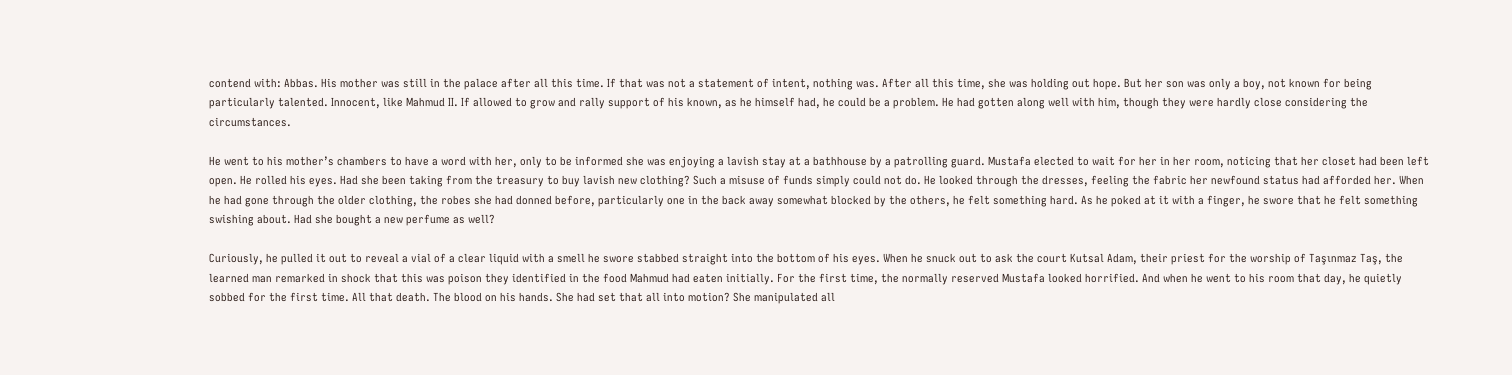contend with: Abbas. His mother was still in the palace after all this time. If that was not a statement of intent, nothing was. After all this time, she was holding out hope. But her son was only a boy, not known for being particularly talented. Innocent, like Mahmud II. If allowed to grow and rally support of his known, as he himself had, he could be a problem. He had gotten along well with him, though they were hardly close considering the circumstances.

He went to his mother’s chambers to have a word with her, only to be informed she was enjoying a lavish stay at a bathhouse by a patrolling guard. Mustafa elected to wait for her in her room, noticing that her closet had been left open. He rolled his eyes. Had she been taking from the treasury to buy lavish new clothing? Such a misuse of funds simply could not do. He looked through the dresses, feeling the fabric her newfound status had afforded her. When he had gone through the older clothing, the robes she had donned before, particularly one in the back away somewhat blocked by the others, he felt something hard. As he poked at it with a finger, he swore that he felt something swishing about. Had she bought a new perfume as well?

Curiously, he pulled it out to reveal a vial of a clear liquid with a smell he swore stabbed straight into the bottom of his eyes. When he snuck out to ask the court Kutsal Adam, their priest for the worship of Taşınmaz Taş, the learned man remarked in shock that this was poison they identified in the food Mahmud had eaten initially. For the first time, the normally reserved Mustafa looked horrified. And when he went to his room that day, he quietly sobbed for the first time. All that death. The blood on his hands. She had set that all into motion? She manipulated all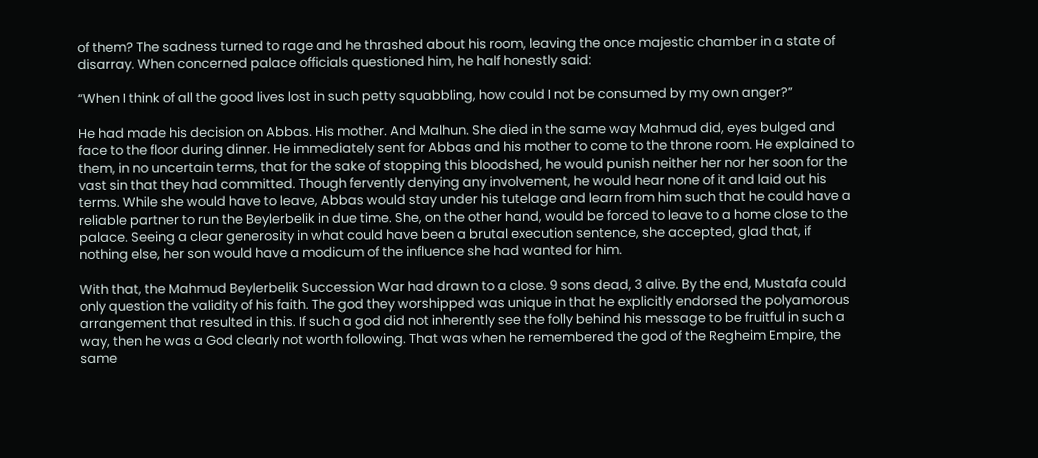of them? The sadness turned to rage and he thrashed about his room, leaving the once majestic chamber in a state of disarray. When concerned palace officials questioned him, he half honestly said:

“When I think of all the good lives lost in such petty squabbling, how could I not be consumed by my own anger?”

He had made his decision on Abbas. His mother. And Malhun. She died in the same way Mahmud did, eyes bulged and face to the floor during dinner. He immediately sent for Abbas and his mother to come to the throne room. He explained to them, in no uncertain terms, that for the sake of stopping this bloodshed, he would punish neither her nor her soon for the vast sin that they had committed. Though fervently denying any involvement, he would hear none of it and laid out his terms. While she would have to leave, Abbas would stay under his tutelage and learn from him such that he could have a reliable partner to run the Beylerbelik in due time. She, on the other hand, would be forced to leave to a home close to the palace. Seeing a clear generosity in what could have been a brutal execution sentence, she accepted, glad that, if nothing else, her son would have a modicum of the influence she had wanted for him.

With that, the Mahmud Beylerbelik Succession War had drawn to a close. 9 sons dead, 3 alive. By the end, Mustafa could only question the validity of his faith. The god they worshipped was unique in that he explicitly endorsed the polyamorous arrangement that resulted in this. If such a god did not inherently see the folly behind his message to be fruitful in such a way, then he was a God clearly not worth following. That was when he remembered the god of the Regheim Empire, the same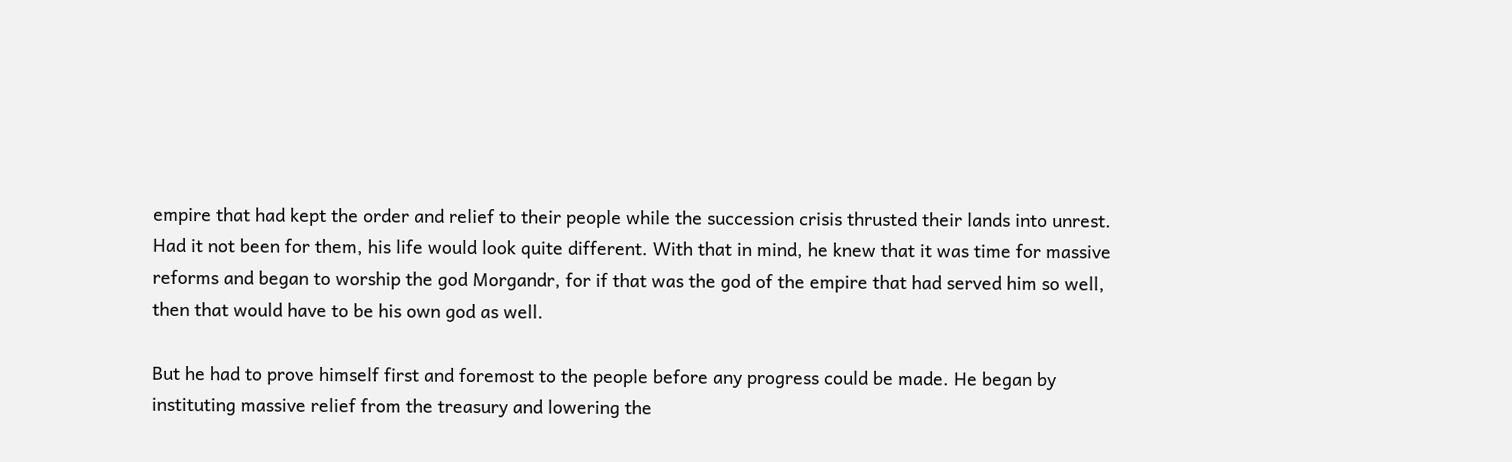empire that had kept the order and relief to their people while the succession crisis thrusted their lands into unrest. Had it not been for them, his life would look quite different. With that in mind, he knew that it was time for massive reforms and began to worship the god Morgandr, for if that was the god of the empire that had served him so well, then that would have to be his own god as well.

But he had to prove himself first and foremost to the people before any progress could be made. He began by instituting massive relief from the treasury and lowering the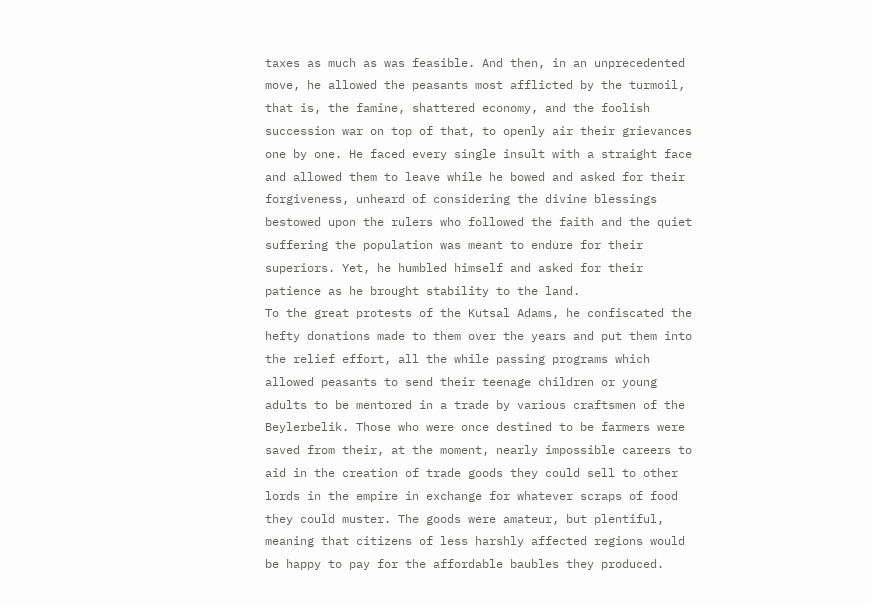taxes as much as was feasible. And then, in an unprecedented move, he allowed the peasants most afflicted by the turmoil, that is, the famine, shattered economy, and the foolish succession war on top of that, to openly air their grievances one by one. He faced every single insult with a straight face and allowed them to leave while he bowed and asked for their forgiveness, unheard of considering the divine blessings bestowed upon the rulers who followed the faith and the quiet suffering the population was meant to endure for their superiors. Yet, he humbled himself and asked for their patience as he brought stability to the land.
To the great protests of the Kutsal Adams, he confiscated the hefty donations made to them over the years and put them into the relief effort, all the while passing programs which allowed peasants to send their teenage children or young adults to be mentored in a trade by various craftsmen of the Beylerbelik. Those who were once destined to be farmers were saved from their, at the moment, nearly impossible careers to aid in the creation of trade goods they could sell to other lords in the empire in exchange for whatever scraps of food they could muster. The goods were amateur, but plentiful, meaning that citizens of less harshly affected regions would be happy to pay for the affordable baubles they produced.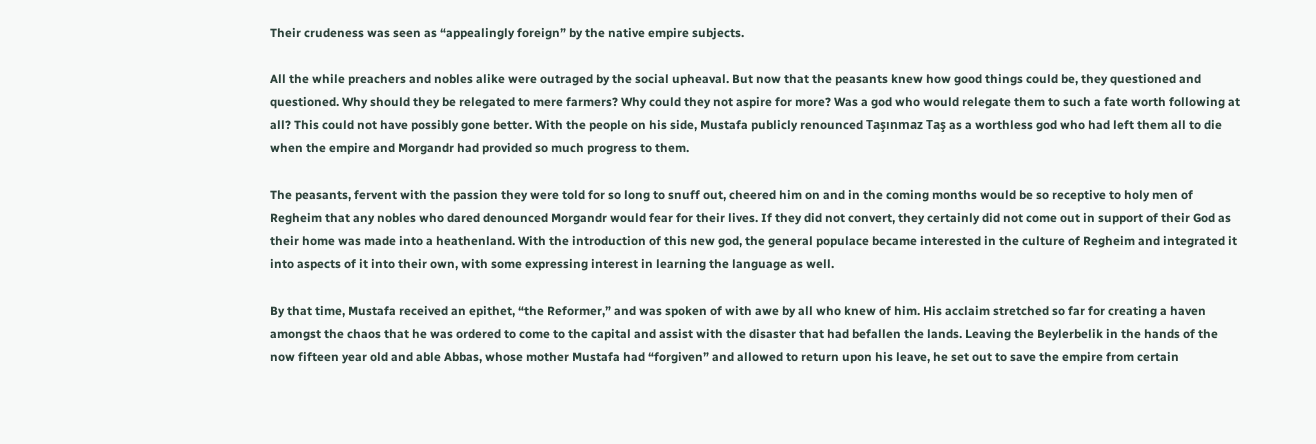Their crudeness was seen as “appealingly foreign” by the native empire subjects.

All the while preachers and nobles alike were outraged by the social upheaval. But now that the peasants knew how good things could be, they questioned and questioned. Why should they be relegated to mere farmers? Why could they not aspire for more? Was a god who would relegate them to such a fate worth following at all? This could not have possibly gone better. With the people on his side, Mustafa publicly renounced Taşınmaz Taş as a worthless god who had left them all to die when the empire and Morgandr had provided so much progress to them.

The peasants, fervent with the passion they were told for so long to snuff out, cheered him on and in the coming months would be so receptive to holy men of Regheim that any nobles who dared denounced Morgandr would fear for their lives. If they did not convert, they certainly did not come out in support of their God as their home was made into a heathenland. With the introduction of this new god, the general populace became interested in the culture of Regheim and integrated it into aspects of it into their own, with some expressing interest in learning the language as well.

By that time, Mustafa received an epithet, “the Reformer,” and was spoken of with awe by all who knew of him. His acclaim stretched so far for creating a haven amongst the chaos that he was ordered to come to the capital and assist with the disaster that had befallen the lands. Leaving the Beylerbelik in the hands of the now fifteen year old and able Abbas, whose mother Mustafa had “forgiven” and allowed to return upon his leave, he set out to save the empire from certain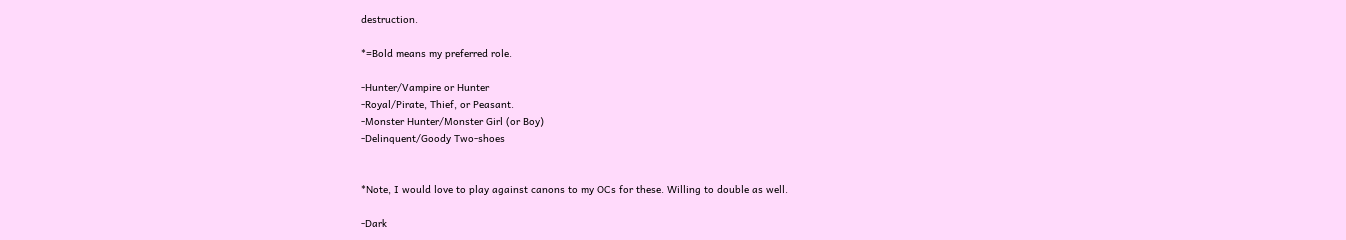destruction.

*=Bold means my preferred role.

-Hunter/Vampire or Hunter
-Royal/Pirate, Thief, or Peasant.
-Monster Hunter/Monster Girl (or Boy)
-Delinquent/Goody Two-shoes


*Note, I would love to play against canons to my OCs for these. Willing to double as well.

-Dark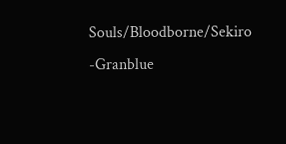Souls/Bloodborne/Sekiro
-Granblue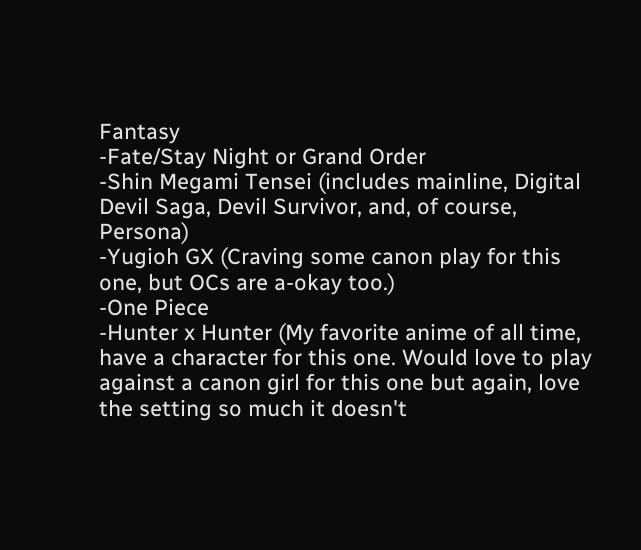Fantasy
-Fate/Stay Night or Grand Order
-Shin Megami Tensei (includes mainline, Digital Devil Saga, Devil Survivor, and, of course, Persona)
-Yugioh GX (Craving some canon play for this one, but OCs are a-okay too.)
-One Piece
-Hunter x Hunter (My favorite anime of all time, have a character for this one. Would love to play against a canon girl for this one but again, love the setting so much it doesn't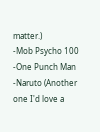matter.)
-Mob Psycho 100
-One Punch Man
-Naruto (Another one I'd love a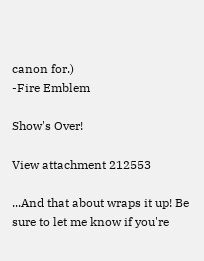canon for.)
-Fire Emblem

Show's Over!

View attachment 212553

...And that about wraps it up! Be sure to let me know if you're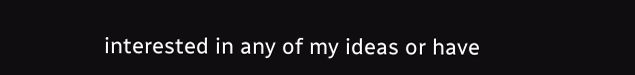interested in any of my ideas or have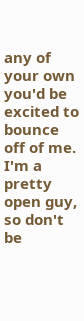any of your own you'd be excited to bounce off of me. I'm a pretty open guy, so don't be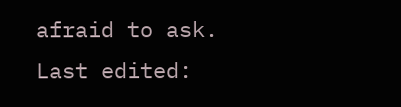afraid to ask.
Last edited: